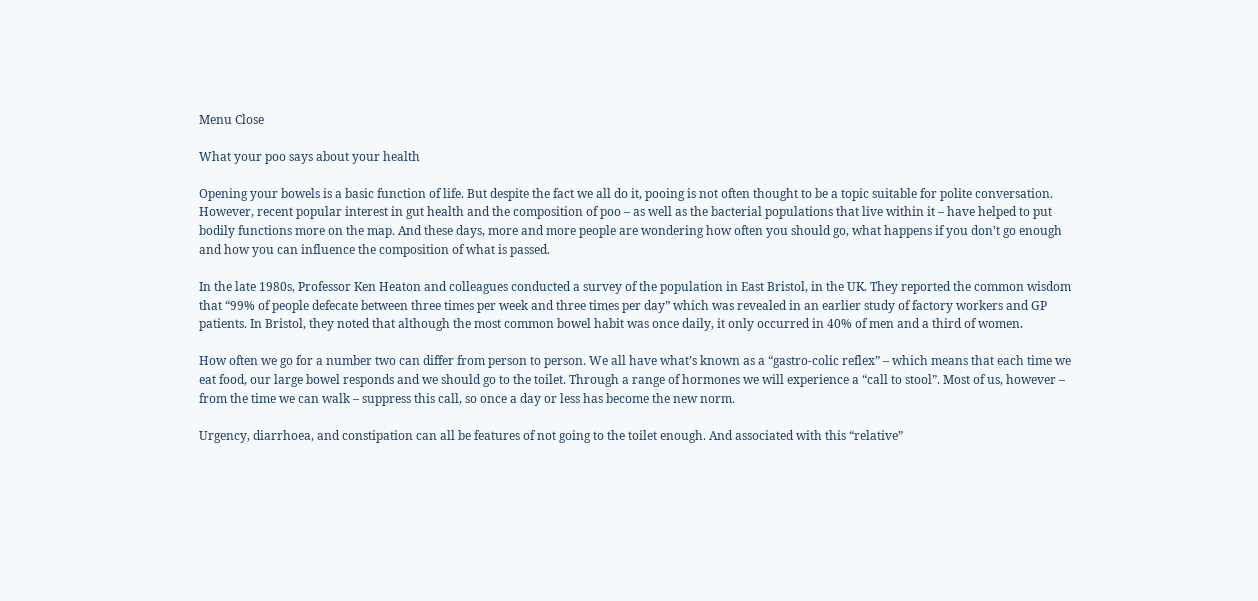Menu Close

What your poo says about your health

Opening your bowels is a basic function of life. But despite the fact we all do it, pooing is not often thought to be a topic suitable for polite conversation. However, recent popular interest in gut health and the composition of poo – as well as the bacterial populations that live within it – have helped to put bodily functions more on the map. And these days, more and more people are wondering how often you should go, what happens if you don’t go enough and how you can influence the composition of what is passed.

In the late 1980s, Professor Ken Heaton and colleagues conducted a survey of the population in East Bristol, in the UK. They reported the common wisdom that “99% of people defecate between three times per week and three times per day” which was revealed in an earlier study of factory workers and GP patients. In Bristol, they noted that although the most common bowel habit was once daily, it only occurred in 40% of men and a third of women.

How often we go for a number two can differ from person to person. We all have what’s known as a “gastro-colic reflex” – which means that each time we eat food, our large bowel responds and we should go to the toilet. Through a range of hormones we will experience a “call to stool”. Most of us, however – from the time we can walk – suppress this call, so once a day or less has become the new norm.

Urgency, diarrhoea, and constipation can all be features of not going to the toilet enough. And associated with this “relative”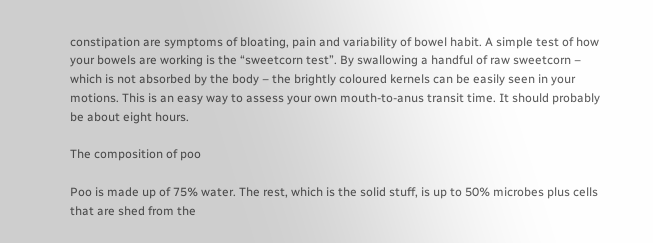constipation are symptoms of bloating, pain and variability of bowel habit. A simple test of how your bowels are working is the “sweetcorn test”. By swallowing a handful of raw sweetcorn – which is not absorbed by the body – the brightly coloured kernels can be easily seen in your motions. This is an easy way to assess your own mouth-to-anus transit time. It should probably be about eight hours.

The composition of poo

Poo is made up of 75% water. The rest, which is the solid stuff, is up to 50% microbes plus cells that are shed from the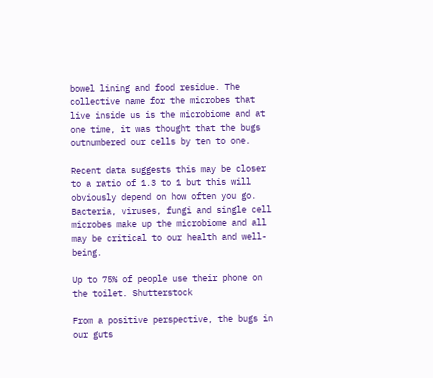bowel lining and food residue. The collective name for the microbes that live inside us is the microbiome and at one time, it was thought that the bugs outnumbered our cells by ten to one.

Recent data suggests this may be closer to a ratio of 1.3 to 1 but this will obviously depend on how often you go. Bacteria, viruses, fungi and single cell microbes make up the microbiome and all may be critical to our health and well-being.

Up to 75% of people use their phone on the toilet. Shutterstock

From a positive perspective, the bugs in our guts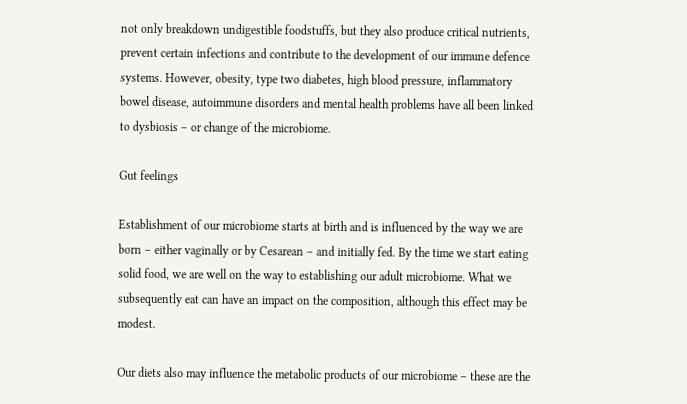not only breakdown undigestible foodstuffs, but they also produce critical nutrients, prevent certain infections and contribute to the development of our immune defence systems. However, obesity, type two diabetes, high blood pressure, inflammatory bowel disease, autoimmune disorders and mental health problems have all been linked to dysbiosis – or change of the microbiome.

Gut feelings

Establishment of our microbiome starts at birth and is influenced by the way we are born – either vaginally or by Cesarean – and initially fed. By the time we start eating solid food, we are well on the way to establishing our adult microbiome. What we subsequently eat can have an impact on the composition, although this effect may be modest.

Our diets also may influence the metabolic products of our microbiome – these are the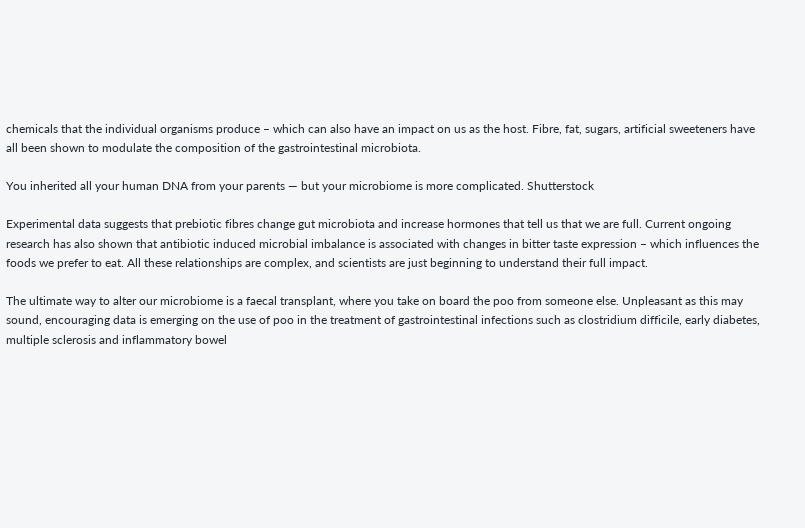chemicals that the individual organisms produce – which can also have an impact on us as the host. Fibre, fat, sugars, artificial sweeteners have all been shown to modulate the composition of the gastrointestinal microbiota.

You inherited all your human DNA from your parents — but your microbiome is more complicated. Shutterstock

Experimental data suggests that prebiotic fibres change gut microbiota and increase hormones that tell us that we are full. Current ongoing research has also shown that antibiotic induced microbial imbalance is associated with changes in bitter taste expression – which influences the foods we prefer to eat. All these relationships are complex, and scientists are just beginning to understand their full impact.

The ultimate way to alter our microbiome is a faecal transplant, where you take on board the poo from someone else. Unpleasant as this may sound, encouraging data is emerging on the use of poo in the treatment of gastrointestinal infections such as clostridium difficile, early diabetes, multiple sclerosis and inflammatory bowel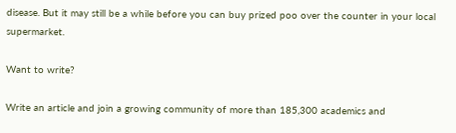disease. But it may still be a while before you can buy prized poo over the counter in your local supermarket.

Want to write?

Write an article and join a growing community of more than 185,300 academics and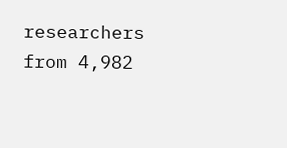researchers from 4,982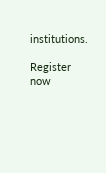institutions.

Register now